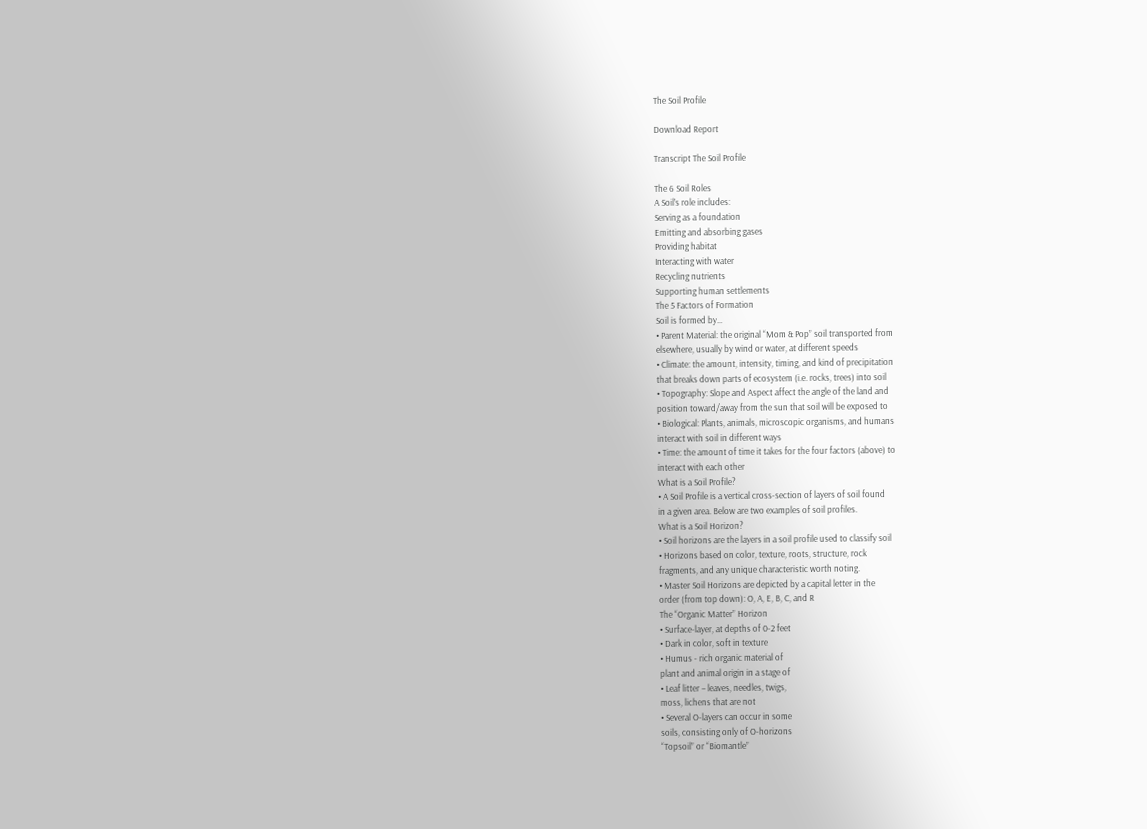The Soil Profile

Download Report

Transcript The Soil Profile

The 6 Soil Roles
A Soil’s role includes:
Serving as a foundation
Emitting and absorbing gases
Providing habitat
Interacting with water
Recycling nutrients
Supporting human settlements
The 5 Factors of Formation
Soil is formed by…
• Parent Material: the original “Mom & Pop” soil transported from
elsewhere, usually by wind or water, at different speeds
• Climate: the amount, intensity, timing, and kind of precipitation
that breaks down parts of ecosystem (i.e. rocks, trees) into soil
• Topography: Slope and Aspect affect the angle of the land and
position toward/away from the sun that soil will be exposed to
• Biological: Plants, animals, microscopic organisms, and humans
interact with soil in different ways
• Time: the amount of time it takes for the four factors (above) to
interact with each other
What is a Soil Profile?
• A Soil Profile is a vertical cross-section of layers of soil found
in a given area. Below are two examples of soil profiles.
What is a Soil Horizon?
• Soil horizons are the layers in a soil profile used to classify soil
• Horizons based on color, texture, roots, structure, rock
fragments, and any unique characteristic worth noting.
• Master Soil Horizons are depicted by a capital letter in the
order (from top down): O, A, E, B, C, and R
The “Organic Matter” Horizon
• Surface-layer, at depths of 0-2 feet
• Dark in color, soft in texture
• Humus - rich organic material of
plant and animal origin in a stage of
• Leaf litter – leaves, needles, twigs,
moss, lichens that are not
• Several O-layers can occur in some
soils, consisting only of O-horizons
“Topsoil” or “Biomantle”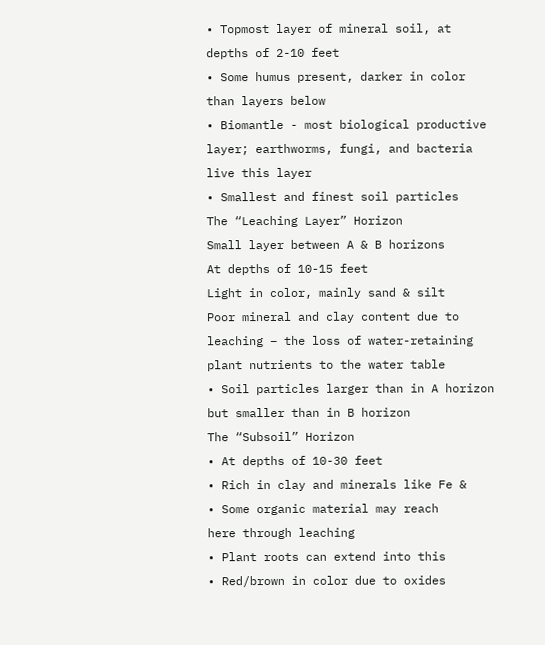• Topmost layer of mineral soil, at
depths of 2-10 feet
• Some humus present, darker in color
than layers below
• Biomantle - most biological productive
layer; earthworms, fungi, and bacteria
live this layer
• Smallest and finest soil particles
The “Leaching Layer” Horizon
Small layer between A & B horizons
At depths of 10-15 feet
Light in color, mainly sand & silt
Poor mineral and clay content due to
leaching – the loss of water-retaining
plant nutrients to the water table
• Soil particles larger than in A horizon
but smaller than in B horizon
The “Subsoil” Horizon
• At depths of 10-30 feet
• Rich in clay and minerals like Fe &
• Some organic material may reach
here through leaching
• Plant roots can extend into this
• Red/brown in color due to oxides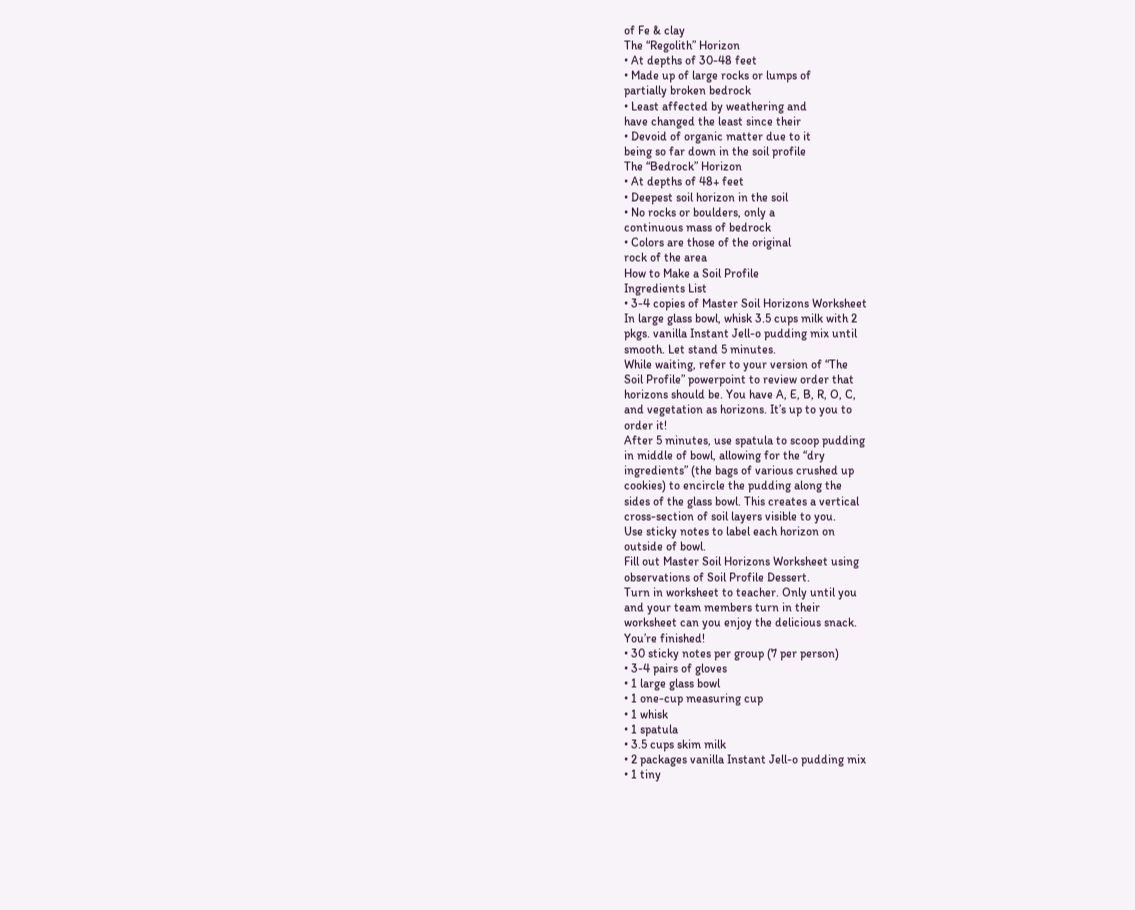of Fe & clay
The “Regolith” Horizon
• At depths of 30-48 feet
• Made up of large rocks or lumps of
partially broken bedrock
• Least affected by weathering and
have changed the least since their
• Devoid of organic matter due to it
being so far down in the soil profile
The “Bedrock” Horizon
• At depths of 48+ feet
• Deepest soil horizon in the soil
• No rocks or boulders, only a
continuous mass of bedrock
• Colors are those of the original
rock of the area
How to Make a Soil Profile
Ingredients List
• 3-4 copies of Master Soil Horizons Worksheet
In large glass bowl, whisk 3.5 cups milk with 2
pkgs. vanilla Instant Jell-o pudding mix until
smooth. Let stand 5 minutes.
While waiting, refer to your version of “The
Soil Profile” powerpoint to review order that
horizons should be. You have A, E, B, R, O, C,
and vegetation as horizons. It’s up to you to
order it!
After 5 minutes, use spatula to scoop pudding
in middle of bowl, allowing for the “dry
ingredients” (the bags of various crushed up
cookies) to encircle the pudding along the
sides of the glass bowl. This creates a vertical
cross-section of soil layers visible to you.
Use sticky notes to label each horizon on
outside of bowl.
Fill out Master Soil Horizons Worksheet using
observations of Soil Profile Dessert.
Turn in worksheet to teacher. Only until you
and your team members turn in their
worksheet can you enjoy the delicious snack.
You’re finished!
• 30 sticky notes per group (7 per person)
• 3-4 pairs of gloves
• 1 large glass bowl
• 1 one-cup measuring cup
• 1 whisk
• 1 spatula
• 3.5 cups skim milk
• 2 packages vanilla Instant Jell-o pudding mix
• 1 tiny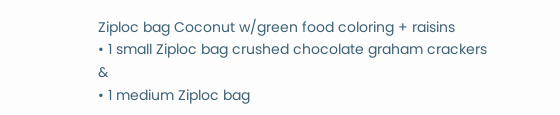Ziploc bag Coconut w/green food coloring + raisins
• 1 small Ziploc bag crushed chocolate graham crackers &
• 1 medium Ziploc bag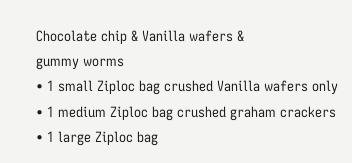Chocolate chip & Vanilla wafers &
gummy worms
• 1 small Ziploc bag crushed Vanilla wafers only
• 1 medium Ziploc bag crushed graham crackers
• 1 large Ziploc bag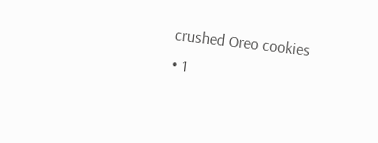crushed Oreo cookies
• 1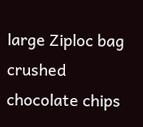large Ziploc bag crushed chocolate chips